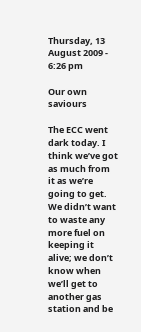Thursday, 13 August 2009 - 6:26 pm

Our own saviours

The ECC went dark today. I think we’ve got as much from it as we’re going to get. We didn’t want to waste any more fuel on keeping it alive; we don’t know when we’ll get to another gas station and be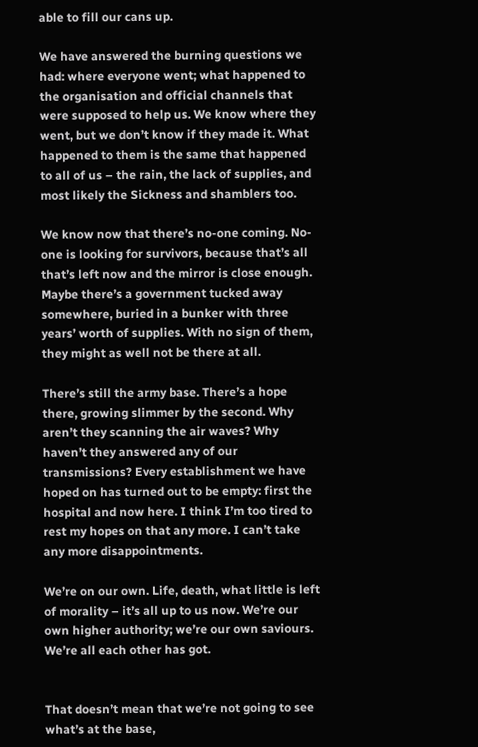able to fill our cans up.

We have answered the burning questions we had: where everyone went; what happened to the organisation and official channels that were supposed to help us. We know where they went, but we don’t know if they made it. What happened to them is the same that happened to all of us – the rain, the lack of supplies, and most likely the Sickness and shamblers too.

We know now that there’s no-one coming. No-one is looking for survivors, because that’s all that’s left now and the mirror is close enough. Maybe there’s a government tucked away somewhere, buried in a bunker with three years’ worth of supplies. With no sign of them, they might as well not be there at all.

There’s still the army base. There’s a hope there, growing slimmer by the second. Why aren’t they scanning the air waves? Why haven’t they answered any of our transmissions? Every establishment we have hoped on has turned out to be empty: first the hospital and now here. I think I’m too tired to rest my hopes on that any more. I can’t take any more disappointments.

We’re on our own. Life, death, what little is left of morality – it’s all up to us now. We’re our own higher authority; we’re our own saviours. We’re all each other has got.


That doesn’t mean that we’re not going to see what’s at the base,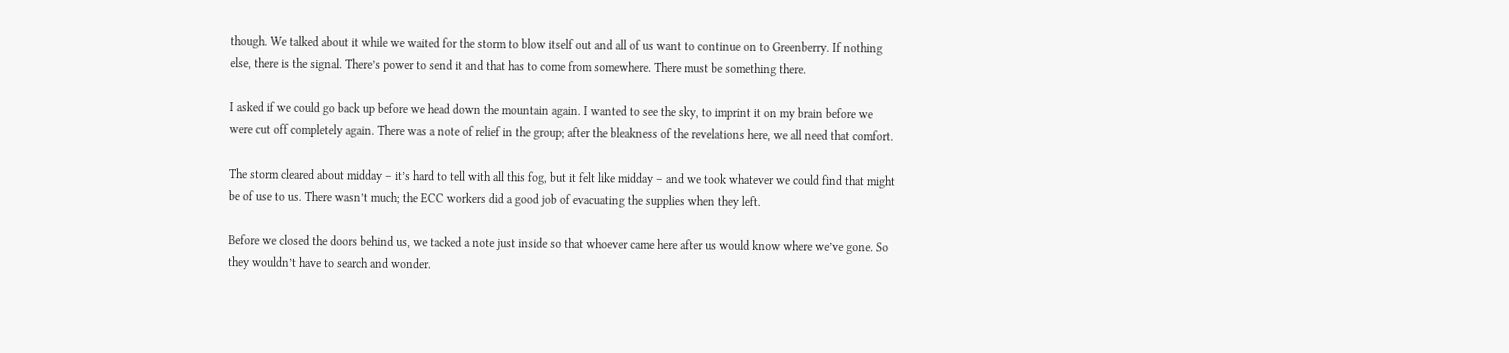though. We talked about it while we waited for the storm to blow itself out and all of us want to continue on to Greenberry. If nothing else, there is the signal. There’s power to send it and that has to come from somewhere. There must be something there.

I asked if we could go back up before we head down the mountain again. I wanted to see the sky, to imprint it on my brain before we were cut off completely again. There was a note of relief in the group; after the bleakness of the revelations here, we all need that comfort.

The storm cleared about midday – it’s hard to tell with all this fog, but it felt like midday – and we took whatever we could find that might be of use to us. There wasn’t much; the ECC workers did a good job of evacuating the supplies when they left.

Before we closed the doors behind us, we tacked a note just inside so that whoever came here after us would know where we’ve gone. So they wouldn’t have to search and wonder.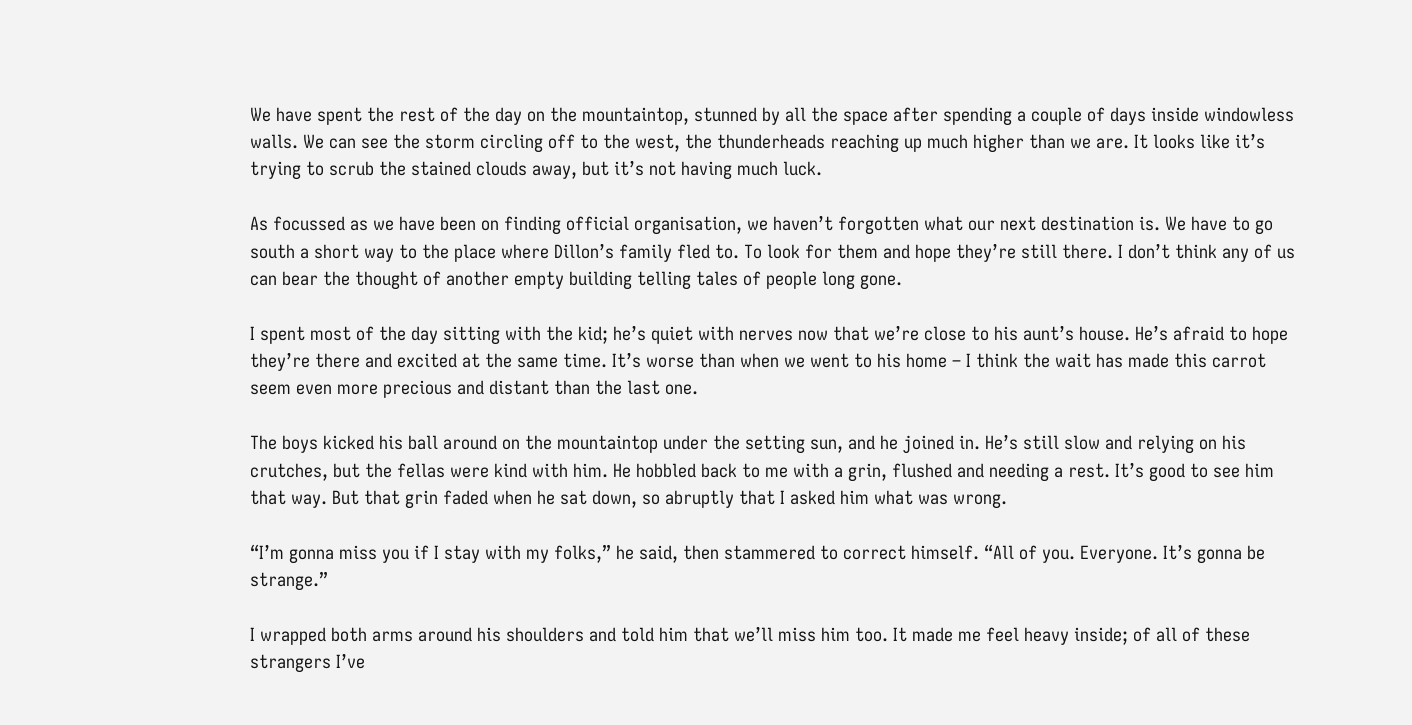We have spent the rest of the day on the mountaintop, stunned by all the space after spending a couple of days inside windowless walls. We can see the storm circling off to the west, the thunderheads reaching up much higher than we are. It looks like it’s trying to scrub the stained clouds away, but it’s not having much luck.

As focussed as we have been on finding official organisation, we haven’t forgotten what our next destination is. We have to go south a short way to the place where Dillon’s family fled to. To look for them and hope they’re still there. I don’t think any of us can bear the thought of another empty building telling tales of people long gone.

I spent most of the day sitting with the kid; he’s quiet with nerves now that we’re close to his aunt’s house. He’s afraid to hope they’re there and excited at the same time. It’s worse than when we went to his home – I think the wait has made this carrot seem even more precious and distant than the last one.

The boys kicked his ball around on the mountaintop under the setting sun, and he joined in. He’s still slow and relying on his crutches, but the fellas were kind with him. He hobbled back to me with a grin, flushed and needing a rest. It’s good to see him that way. But that grin faded when he sat down, so abruptly that I asked him what was wrong.

“I’m gonna miss you if I stay with my folks,” he said, then stammered to correct himself. “All of you. Everyone. It’s gonna be strange.”

I wrapped both arms around his shoulders and told him that we’ll miss him too. It made me feel heavy inside; of all of these strangers I’ve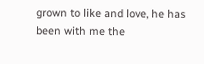grown to like and love, he has been with me the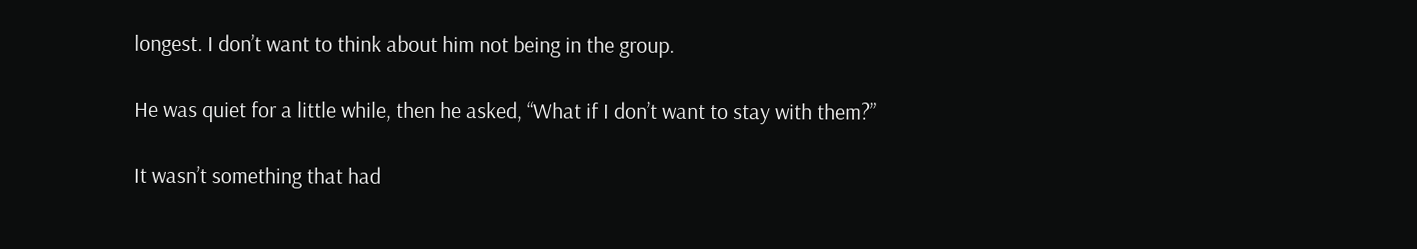longest. I don’t want to think about him not being in the group.

He was quiet for a little while, then he asked, “What if I don’t want to stay with them?”

It wasn’t something that had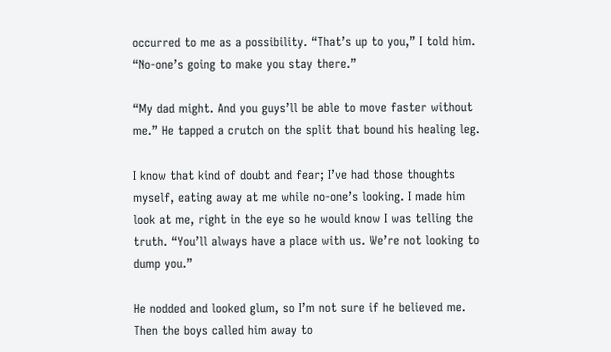occurred to me as a possibility. “That’s up to you,” I told him. “No-one’s going to make you stay there.”

“My dad might. And you guys’ll be able to move faster without me.” He tapped a crutch on the split that bound his healing leg.

I know that kind of doubt and fear; I’ve had those thoughts myself, eating away at me while no-one’s looking. I made him look at me, right in the eye so he would know I was telling the truth. “You’ll always have a place with us. We’re not looking to dump you.”

He nodded and looked glum, so I’m not sure if he believed me. Then the boys called him away to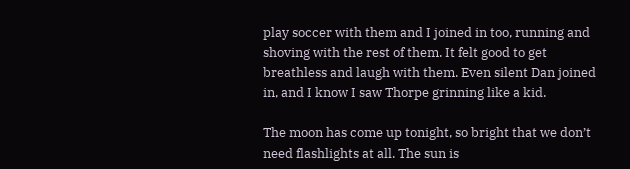play soccer with them and I joined in too, running and shoving with the rest of them. It felt good to get breathless and laugh with them. Even silent Dan joined in, and I know I saw Thorpe grinning like a kid.

The moon has come up tonight, so bright that we don’t need flashlights at all. The sun is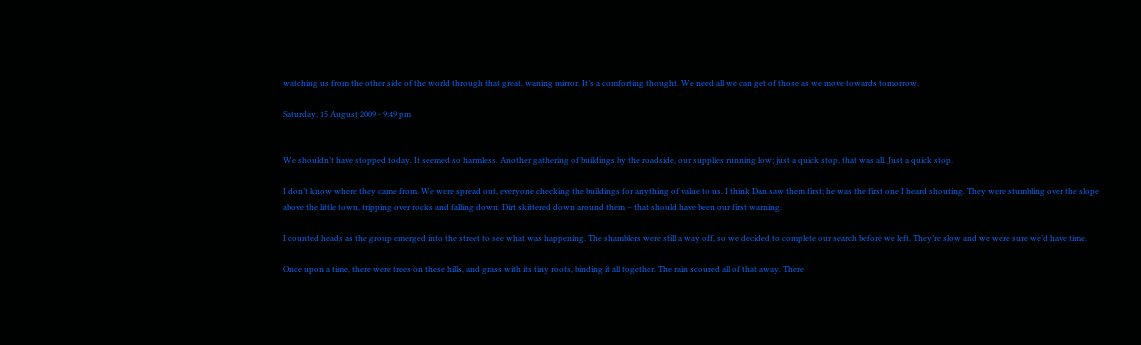watching us from the other side of the world through that great, waning mirror. It’s a comforting thought. We need all we can get of those as we move towards tomorrow.

Saturday, 15 August 2009 - 9:49 pm


We shouldn’t have stopped today. It seemed so harmless. Another gathering of buildings by the roadside, our supplies running low; just a quick stop, that was all. Just a quick stop.

I don’t know where they came from. We were spread out, everyone checking the buildings for anything of value to us. I think Dan saw them first; he was the first one I heard shouting. They were stumbling over the slope above the little town, tripping over rocks and falling down. Dirt skittered down around them – that should have been our first warning.

I counted heads as the group emerged into the street to see what was happening. The shamblers were still a way off, so we decided to complete our search before we left. They’re slow and we were sure we’d have time.

Once upon a time, there were trees on these hills, and grass with its tiny roots, binding it all together. The rain scoured all of that away. There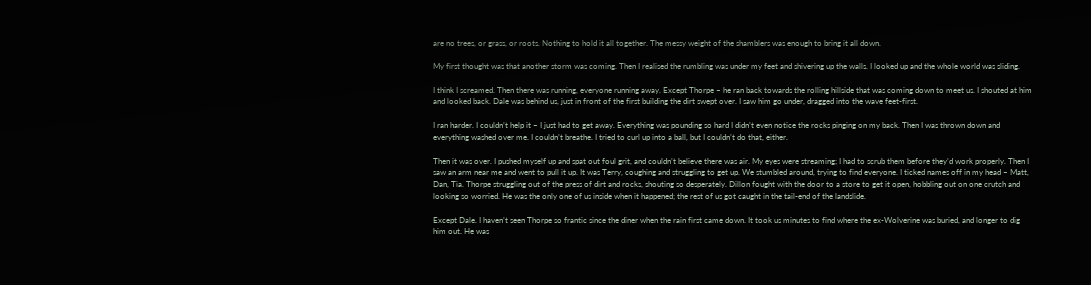are no trees, or grass, or roots. Nothing to hold it all together. The messy weight of the shamblers was enough to bring it all down.

My first thought was that another storm was coming. Then I realised the rumbling was under my feet and shivering up the walls. I looked up and the whole world was sliding.

I think I screamed. Then there was running, everyone running away. Except Thorpe – he ran back towards the rolling hillside that was coming down to meet us. I shouted at him and looked back. Dale was behind us, just in front of the first building the dirt swept over. I saw him go under, dragged into the wave feet-first.

I ran harder. I couldn’t help it – I just had to get away. Everything was pounding so hard I didn’t even notice the rocks pinging on my back. Then I was thrown down and everything washed over me. I couldn’t breathe. I tried to curl up into a ball, but I couldn’t do that, either.

Then it was over. I pushed myself up and spat out foul grit, and couldn’t believe there was air. My eyes were streaming; I had to scrub them before they’d work properly. Then I saw an arm near me and went to pull it up. It was Terry, coughing and struggling to get up. We stumbled around, trying to find everyone. I ticked names off in my head – Matt, Dan, Tia. Thorpe struggling out of the press of dirt and rocks, shouting so desperately. Dillon fought with the door to a store to get it open, hobbling out on one crutch and looking so worried. He was the only one of us inside when it happened; the rest of us got caught in the tail-end of the landslide.

Except Dale. I haven’t seen Thorpe so frantic since the diner when the rain first came down. It took us minutes to find where the ex-Wolverine was buried, and longer to dig him out. He was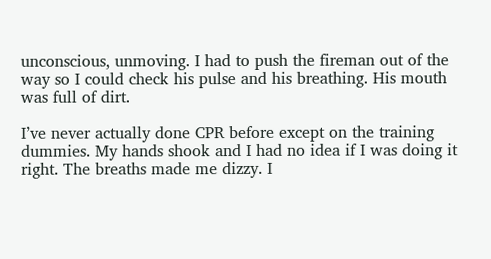unconscious, unmoving. I had to push the fireman out of the way so I could check his pulse and his breathing. His mouth was full of dirt.

I’ve never actually done CPR before except on the training dummies. My hands shook and I had no idea if I was doing it right. The breaths made me dizzy. I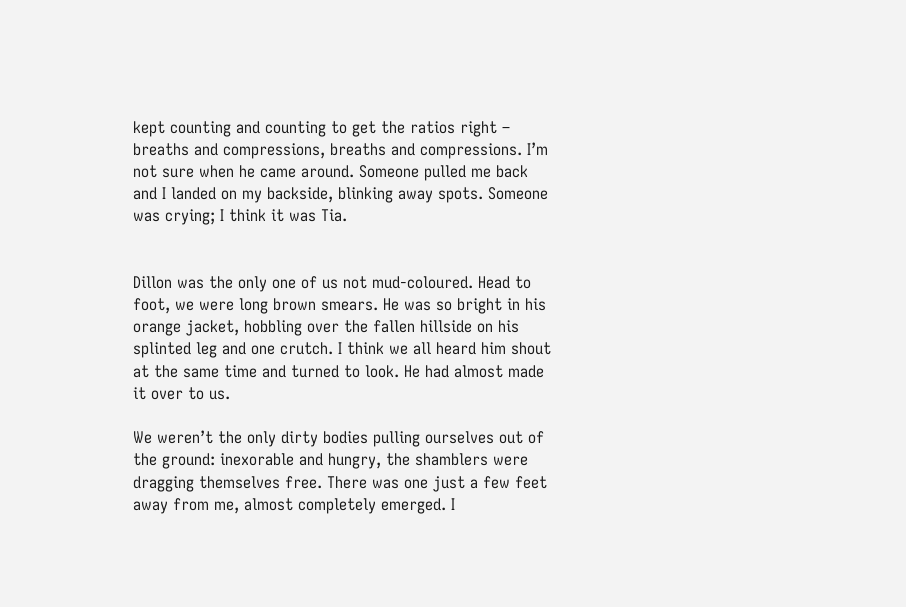kept counting and counting to get the ratios right – breaths and compressions, breaths and compressions. I’m not sure when he came around. Someone pulled me back and I landed on my backside, blinking away spots. Someone was crying; I think it was Tia.


Dillon was the only one of us not mud-coloured. Head to foot, we were long brown smears. He was so bright in his orange jacket, hobbling over the fallen hillside on his splinted leg and one crutch. I think we all heard him shout at the same time and turned to look. He had almost made it over to us.

We weren’t the only dirty bodies pulling ourselves out of the ground: inexorable and hungry, the shamblers were dragging themselves free. There was one just a few feet away from me, almost completely emerged. I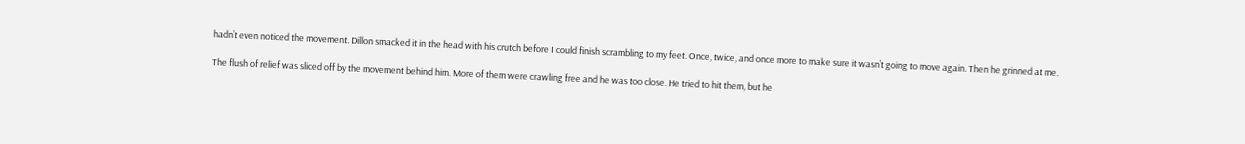hadn’t even noticed the movement. Dillon smacked it in the head with his crutch before I could finish scrambling to my feet. Once, twice, and once more to make sure it wasn’t going to move again. Then he grinned at me.

The flush of relief was sliced off by the movement behind him. More of them were crawling free and he was too close. He tried to hit them, but he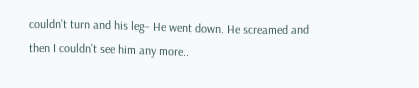couldn’t turn and his leg– He went down. He screamed and then I couldn’t see him any more..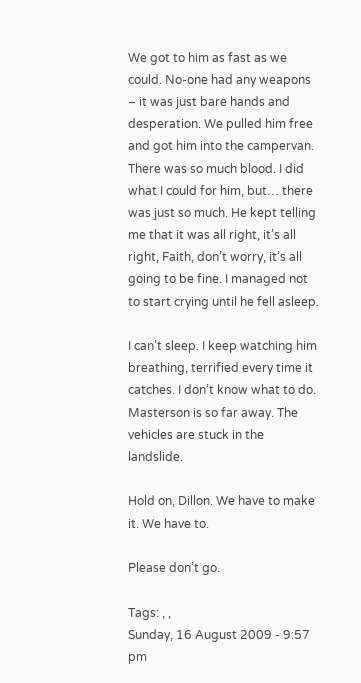We got to him as fast as we could. No-one had any weapons – it was just bare hands and desperation. We pulled him free and got him into the campervan. There was so much blood. I did what I could for him, but… there was just so much. He kept telling me that it was all right, it’s all right, Faith, don’t worry, it’s all going to be fine. I managed not to start crying until he fell asleep.

I can’t sleep. I keep watching him breathing, terrified every time it catches. I don’t know what to do. Masterson is so far away. The vehicles are stuck in the landslide.

Hold on, Dillon. We have to make it. We have to.

Please don’t go.

Tags: , ,
Sunday, 16 August 2009 - 9:57 pm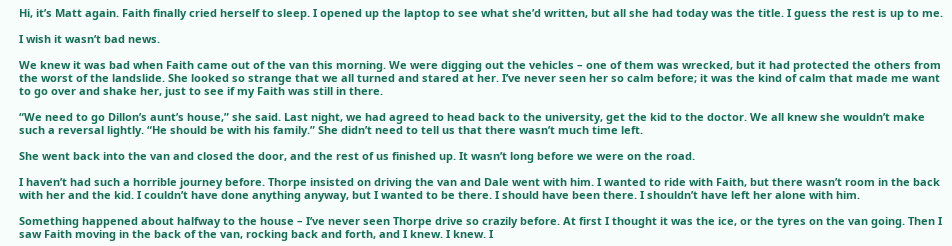Hi, it’s Matt again. Faith finally cried herself to sleep. I opened up the laptop to see what she’d written, but all she had today was the title. I guess the rest is up to me.

I wish it wasn’t bad news.

We knew it was bad when Faith came out of the van this morning. We were digging out the vehicles – one of them was wrecked, but it had protected the others from the worst of the landslide. She looked so strange that we all turned and stared at her. I’ve never seen her so calm before; it was the kind of calm that made me want to go over and shake her, just to see if my Faith was still in there.

“We need to go Dillon’s aunt’s house,” she said. Last night, we had agreed to head back to the university, get the kid to the doctor. We all knew she wouldn’t make such a reversal lightly. “He should be with his family.” She didn’t need to tell us that there wasn’t much time left.

She went back into the van and closed the door, and the rest of us finished up. It wasn’t long before we were on the road.

I haven’t had such a horrible journey before. Thorpe insisted on driving the van and Dale went with him. I wanted to ride with Faith, but there wasn’t room in the back with her and the kid. I couldn’t have done anything anyway, but I wanted to be there. I should have been there. I shouldn’t have left her alone with him.

Something happened about halfway to the house – I’ve never seen Thorpe drive so crazily before. At first I thought it was the ice, or the tyres on the van going. Then I saw Faith moving in the back of the van, rocking back and forth, and I knew. I knew. I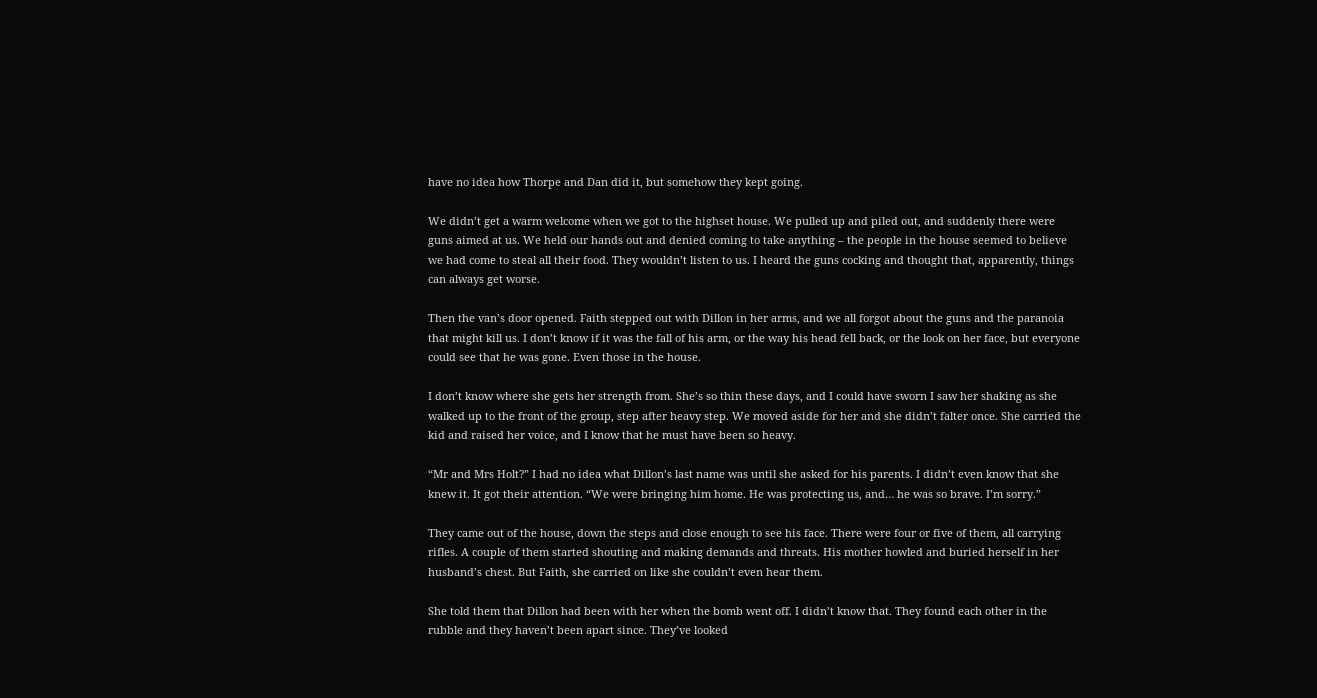have no idea how Thorpe and Dan did it, but somehow they kept going.

We didn’t get a warm welcome when we got to the highset house. We pulled up and piled out, and suddenly there were guns aimed at us. We held our hands out and denied coming to take anything – the people in the house seemed to believe we had come to steal all their food. They wouldn’t listen to us. I heard the guns cocking and thought that, apparently, things can always get worse.

Then the van’s door opened. Faith stepped out with Dillon in her arms, and we all forgot about the guns and the paranoia that might kill us. I don’t know if it was the fall of his arm, or the way his head fell back, or the look on her face, but everyone could see that he was gone. Even those in the house.

I don’t know where she gets her strength from. She’s so thin these days, and I could have sworn I saw her shaking as she walked up to the front of the group, step after heavy step. We moved aside for her and she didn’t falter once. She carried the kid and raised her voice, and I know that he must have been so heavy.

“Mr and Mrs Holt?” I had no idea what Dillon’s last name was until she asked for his parents. I didn’t even know that she knew it. It got their attention. “We were bringing him home. He was protecting us, and… he was so brave. I’m sorry.”

They came out of the house, down the steps and close enough to see his face. There were four or five of them, all carrying rifles. A couple of them started shouting and making demands and threats. His mother howled and buried herself in her husband’s chest. But Faith, she carried on like she couldn’t even hear them.

She told them that Dillon had been with her when the bomb went off. I didn’t know that. They found each other in the rubble and they haven’t been apart since. They’ve looked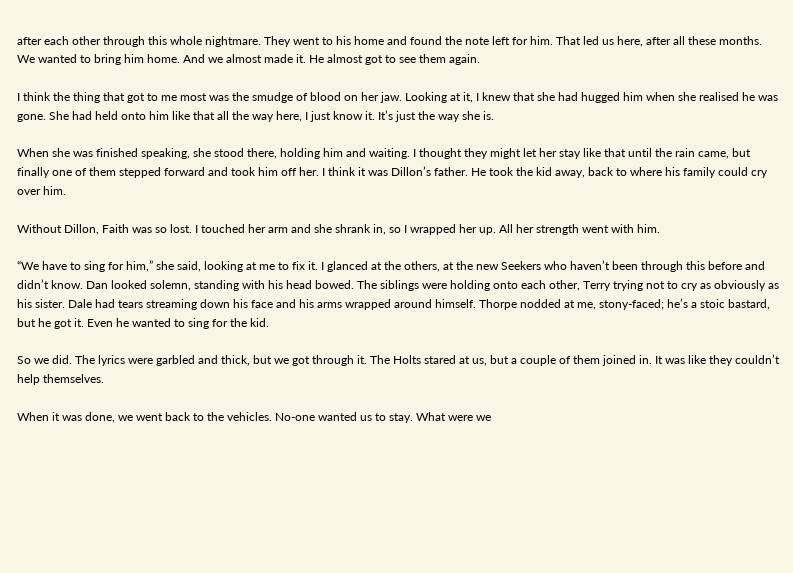after each other through this whole nightmare. They went to his home and found the note left for him. That led us here, after all these months. We wanted to bring him home. And we almost made it. He almost got to see them again.

I think the thing that got to me most was the smudge of blood on her jaw. Looking at it, I knew that she had hugged him when she realised he was gone. She had held onto him like that all the way here, I just know it. It’s just the way she is.

When she was finished speaking, she stood there, holding him and waiting. I thought they might let her stay like that until the rain came, but finally one of them stepped forward and took him off her. I think it was Dillon’s father. He took the kid away, back to where his family could cry over him.

Without Dillon, Faith was so lost. I touched her arm and she shrank in, so I wrapped her up. All her strength went with him.

“We have to sing for him,” she said, looking at me to fix it. I glanced at the others, at the new Seekers who haven’t been through this before and didn’t know. Dan looked solemn, standing with his head bowed. The siblings were holding onto each other, Terry trying not to cry as obviously as his sister. Dale had tears streaming down his face and his arms wrapped around himself. Thorpe nodded at me, stony-faced; he’s a stoic bastard, but he got it. Even he wanted to sing for the kid.

So we did. The lyrics were garbled and thick, but we got through it. The Holts stared at us, but a couple of them joined in. It was like they couldn’t help themselves.

When it was done, we went back to the vehicles. No-one wanted us to stay. What were we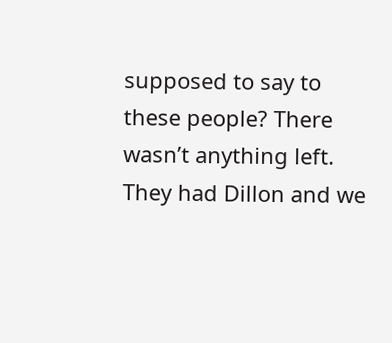supposed to say to these people? There wasn’t anything left. They had Dillon and we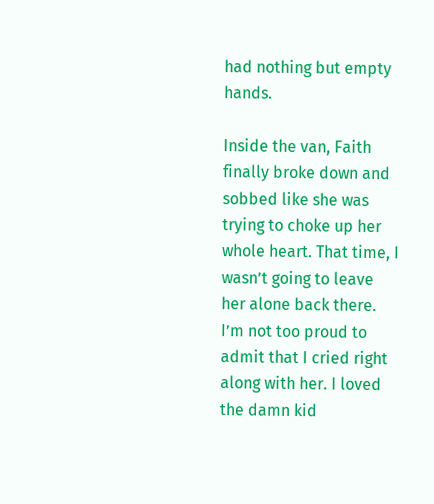had nothing but empty hands.

Inside the van, Faith finally broke down and sobbed like she was trying to choke up her whole heart. That time, I wasn’t going to leave her alone back there. I’m not too proud to admit that I cried right along with her. I loved the damn kid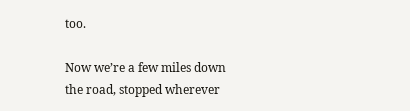too.

Now we’re a few miles down the road, stopped wherever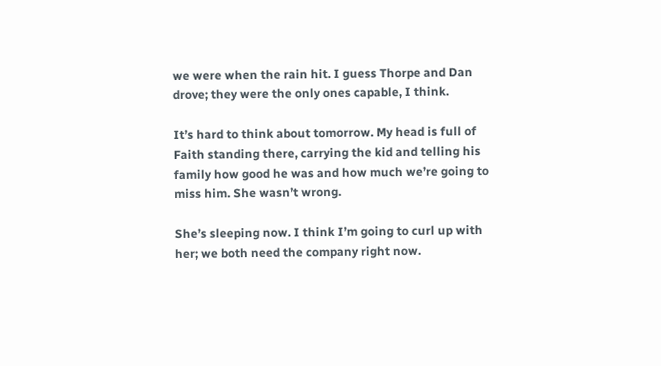we were when the rain hit. I guess Thorpe and Dan drove; they were the only ones capable, I think.

It’s hard to think about tomorrow. My head is full of Faith standing there, carrying the kid and telling his family how good he was and how much we’re going to miss him. She wasn’t wrong.

She’s sleeping now. I think I’m going to curl up with her; we both need the company right now.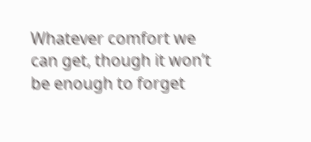Whatever comfort we can get, though it won’t be enough to forget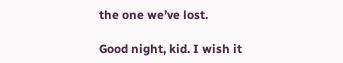the one we’ve lost.

Good night, kid. I wish it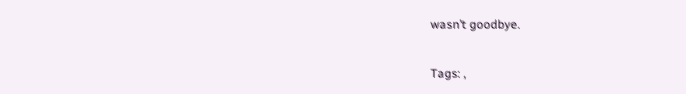wasn’t goodbye.

Tags: ,